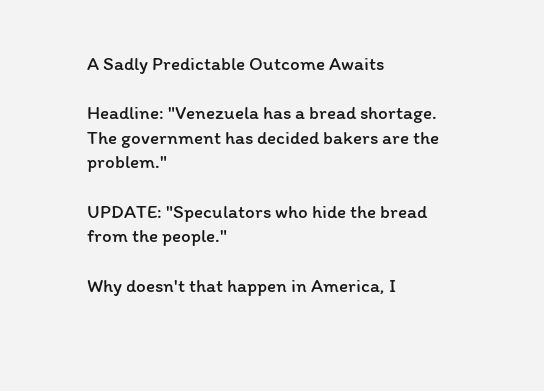A Sadly Predictable Outcome Awaits

Headline: "Venezuela has a bread shortage. The government has decided bakers are the problem."

UPDATE: "Speculators who hide the bread from the people."

Why doesn't that happen in America, I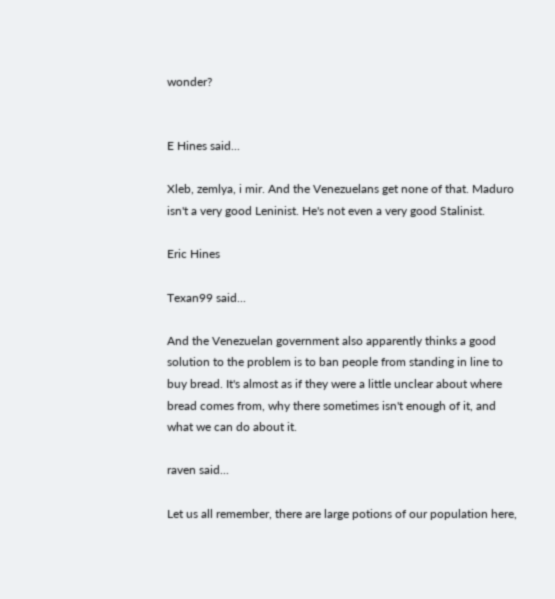wonder?


E Hines said...

Xleb, zemlya, i mir. And the Venezuelans get none of that. Maduro isn't a very good Leninist. He's not even a very good Stalinist.

Eric Hines

Texan99 said...

And the Venezuelan government also apparently thinks a good solution to the problem is to ban people from standing in line to buy bread. It's almost as if they were a little unclear about where bread comes from, why there sometimes isn't enough of it, and what we can do about it.

raven said...

Let us all remember, there are large potions of our population here,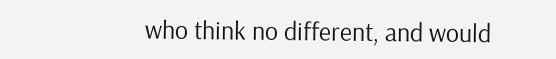who think no different, and would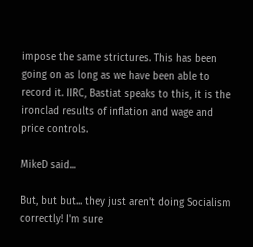impose the same strictures. This has been going on as long as we have been able to record it. IIRC, Bastiat speaks to this, it is the ironclad results of inflation and wage and price controls.

MikeD said...

But, but but... they just aren't doing Socialism correctly! I'm sure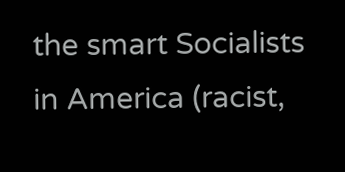the smart Socialists in America (racist,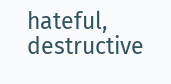hateful, destructive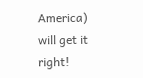America) will get it right!